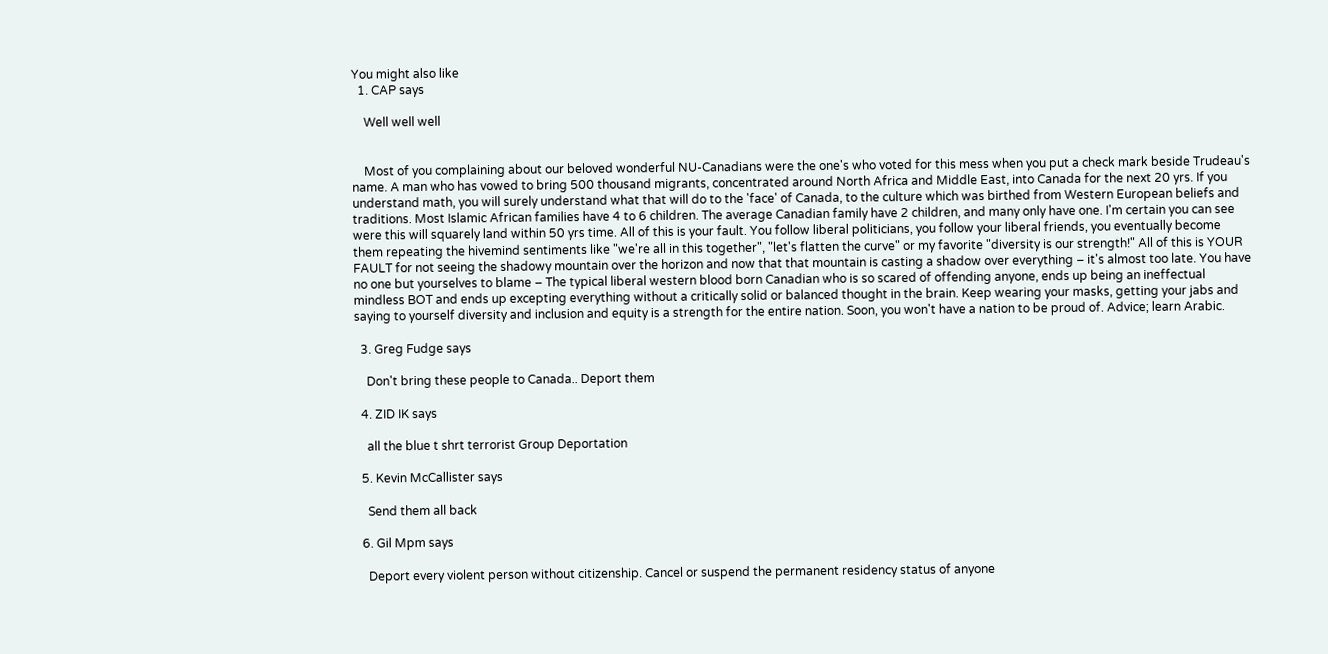You might also like
  1. CAP says

    Well well well


    Most of you complaining about our beloved wonderful NU-Canadians were the one's who voted for this mess when you put a check mark beside Trudeau's name. A man who has vowed to bring 500 thousand migrants, concentrated around North Africa and Middle East, into Canada for the next 20 yrs. If you understand math, you will surely understand what that will do to the 'face' of Canada, to the culture which was birthed from Western European beliefs and traditions. Most Islamic African families have 4 to 6 children. The average Canadian family have 2 children, and many only have one. I'm certain you can see were this will squarely land within 50 yrs time. All of this is your fault. You follow liberal politicians, you follow your liberal friends, you eventually become them repeating the hivemind sentiments like "we're all in this together", "let's flatten the curve" or my favorite "diversity is our strength!" All of this is YOUR FAULT for not seeing the shadowy mountain over the horizon and now that that mountain is casting a shadow over everything – it's almost too late. You have no one but yourselves to blame – The typical liberal western blood born Canadian who is so scared of offending anyone, ends up being an ineffectual mindless BOT and ends up excepting everything without a critically solid or balanced thought in the brain. Keep wearing your masks, getting your jabs and saying to yourself diversity and inclusion and equity is a strength for the entire nation. Soon, you won't have a nation to be proud of. Advice; learn Arabic.

  3. Greg Fudge says

    Don't bring these people to Canada.. Deport them

  4. ZID IK says

    all the blue t shrt terrorist Group Deportation

  5. Kevin McCallister says

    Send them all back

  6. Gil Mpm says

    Deport every violent person without citizenship. Cancel or suspend the permanent residency status of anyone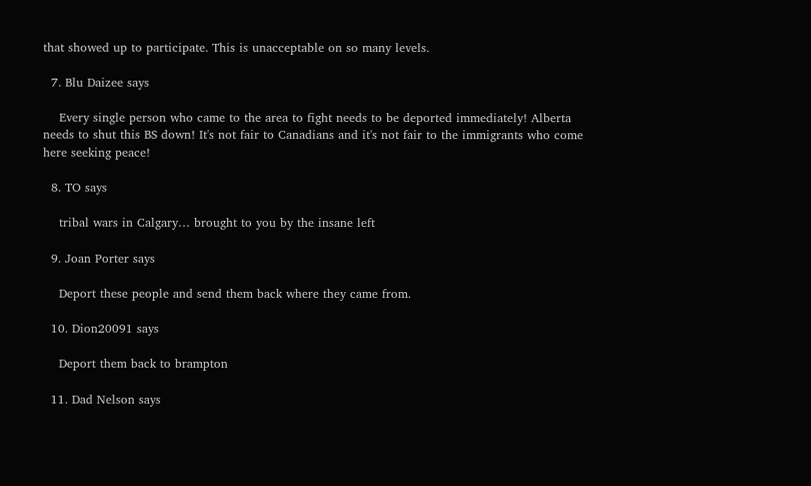that showed up to participate. This is unacceptable on so many levels.

  7. Blu Daizee says

    Every single person who came to the area to fight needs to be deported immediately! Alberta needs to shut this BS down! It's not fair to Canadians and it's not fair to the immigrants who come here seeking peace!

  8. TO says

    tribal wars in Calgary… brought to you by the insane left

  9. Joan Porter says

    Deport these people and send them back where they came from.

  10. Dion20091 says

    Deport them back to brampton

  11. Dad Nelson says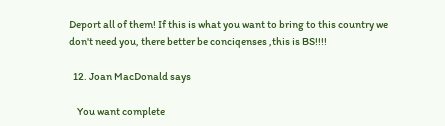Deport all of them! If this is what you want to bring to this country we don't need you, there better be conciqenses ,this is BS!!!!

  12. Joan MacDonald says

    You want complete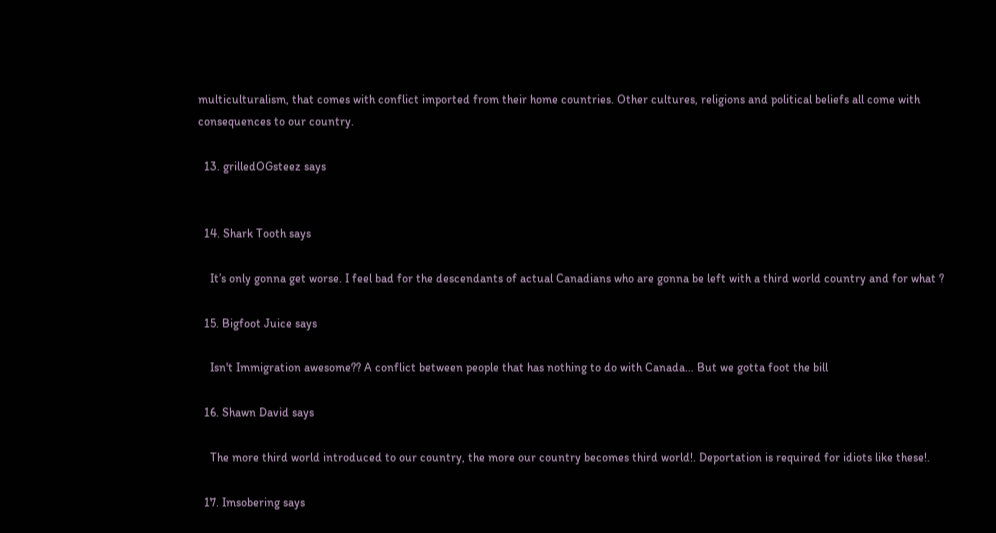multiculturalism, that comes with conflict imported from their home countries. Other cultures, religions and political beliefs all come with consequences to our country.

  13. grilledOGsteez says


  14. Shark Tooth says

    It’s only gonna get worse. I feel bad for the descendants of actual Canadians who are gonna be left with a third world country and for what ?

  15. Bigfoot Juice says

    Isn't Immigration awesome?? A conflict between people that has nothing to do with Canada… But we gotta foot the bill

  16. Shawn David says

    The more third world introduced to our country, the more our country becomes third world!. Deportation is required for idiots like these!.

  17. Imsobering says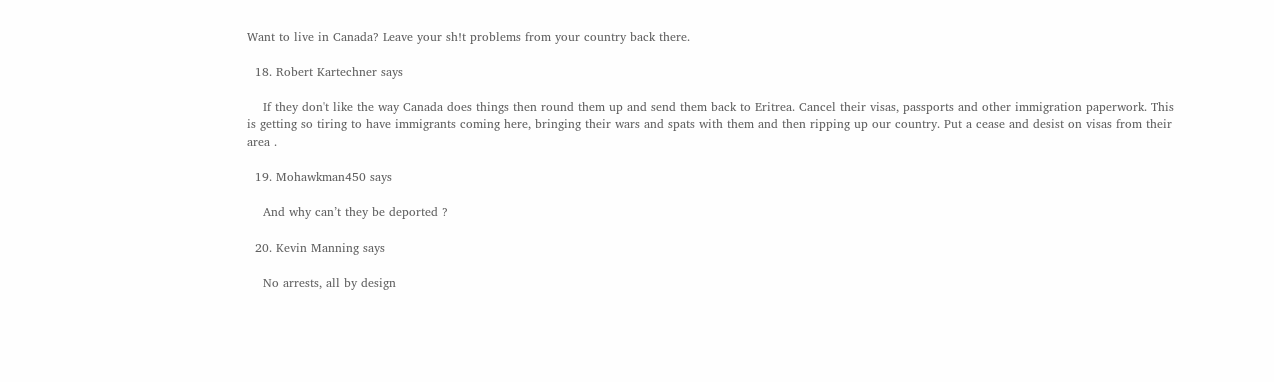Want to live in Canada? Leave your sh!t problems from your country back there.

  18. Robert Kartechner says

    If they don't like the way Canada does things then round them up and send them back to Eritrea. Cancel their visas, passports and other immigration paperwork. This is getting so tiring to have immigrants coming here, bringing their wars and spats with them and then ripping up our country. Put a cease and desist on visas from their area .

  19. Mohawkman450 says

    And why can’t they be deported ?

  20. Kevin Manning says

    No arrests, all by design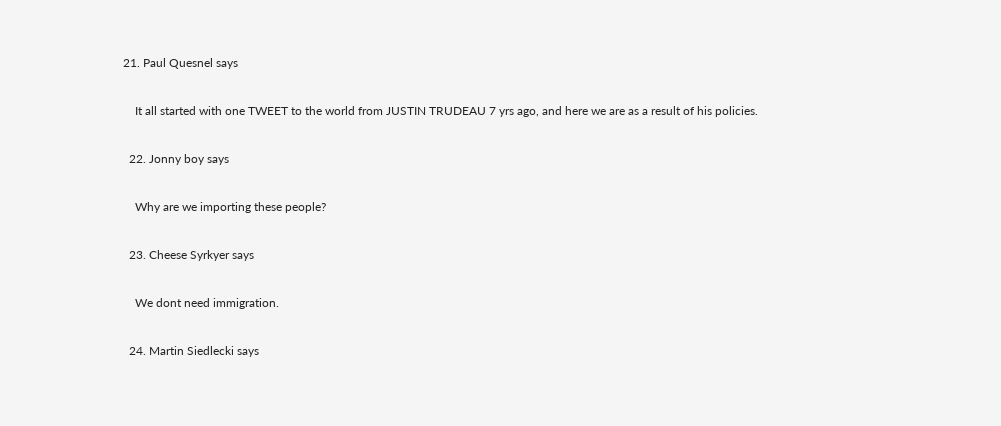21. Paul Quesnel says

    It all started with one TWEET to the world from JUSTIN TRUDEAU 7 yrs ago, and here we are as a result of his policies.

  22. Jonny boy says

    Why are we importing these people?

  23. Cheese Syrkyer says

    We dont need immigration.

  24. Martin Siedlecki says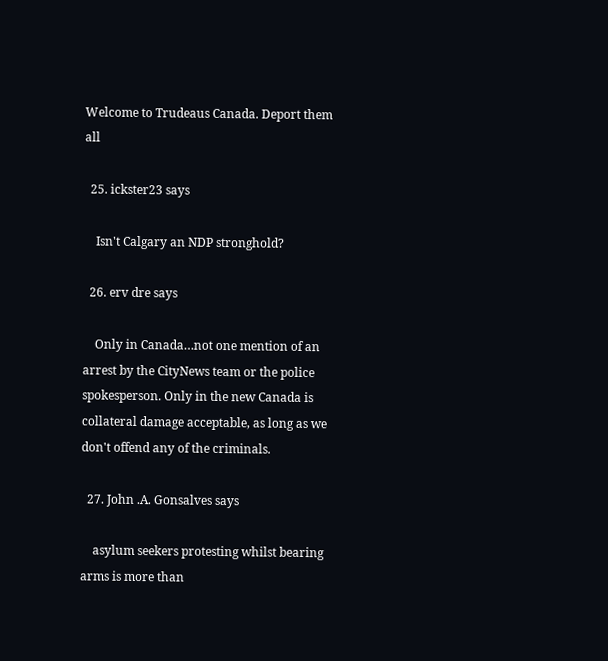Welcome to Trudeaus Canada. Deport them all

  25. ickster23 says

    Isn't Calgary an NDP stronghold?

  26. erv dre says

    Only in Canada…not one mention of an arrest by the CityNews team or the police spokesperson. Only in the new Canada is collateral damage acceptable, as long as we don't offend any of the criminals.

  27. John .A. Gonsalves says

    asylum seekers protesting whilst bearing arms is more than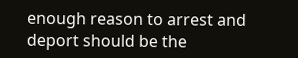enough reason to arrest and deport should be the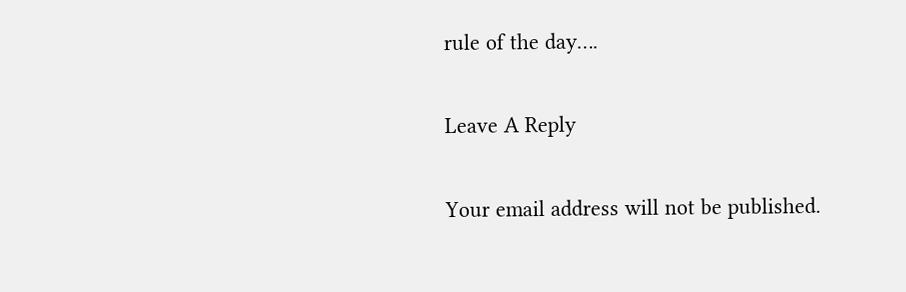rule of the day….

Leave A Reply

Your email address will not be published.